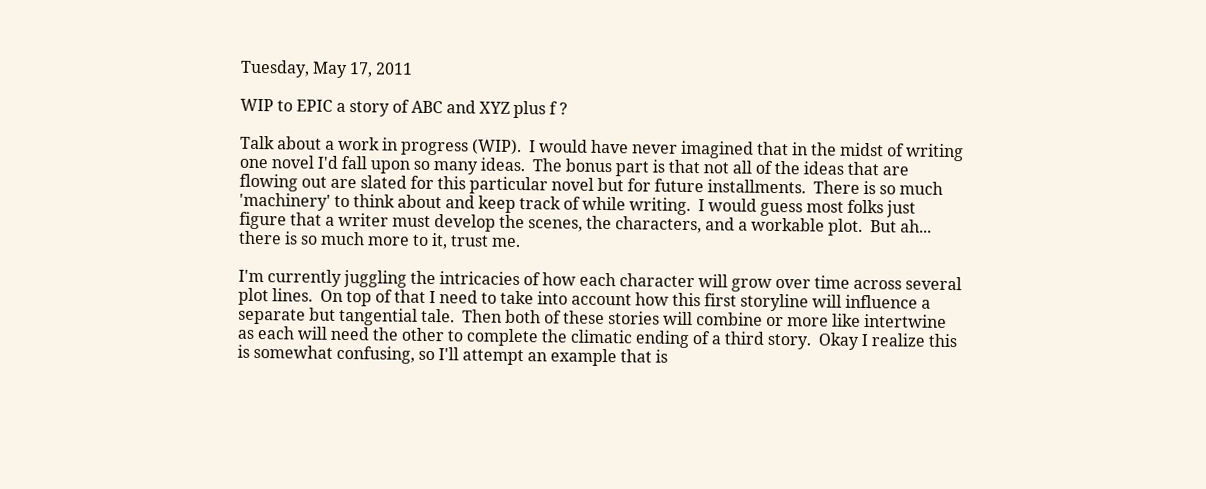Tuesday, May 17, 2011

WIP to EPIC a story of ABC and XYZ plus f ?

Talk about a work in progress (WIP).  I would have never imagined that in the midst of writing one novel I'd fall upon so many ideas.  The bonus part is that not all of the ideas that are flowing out are slated for this particular novel but for future installments.  There is so much 'machinery' to think about and keep track of while writing.  I would guess most folks just figure that a writer must develop the scenes, the characters, and a workable plot.  But ah... there is so much more to it, trust me.

I'm currently juggling the intricacies of how each character will grow over time across several plot lines.  On top of that I need to take into account how this first storyline will influence a separate but tangential tale.  Then both of these stories will combine or more like intertwine as each will need the other to complete the climatic ending of a third story.  Okay I realize this is somewhat confusing, so I'll attempt an example that is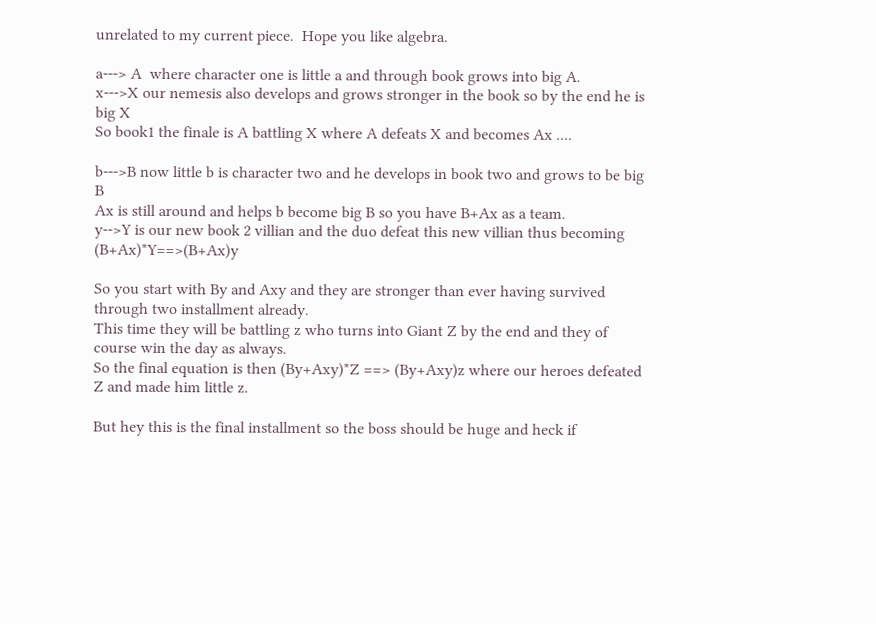unrelated to my current piece.  Hope you like algebra.

a---> A  where character one is little a and through book grows into big A.
x--->X our nemesis also develops and grows stronger in the book so by the end he is big X
So book1 the finale is A battling X where A defeats X and becomes Ax ....

b--->B now little b is character two and he develops in book two and grows to be big B
Ax is still around and helps b become big B so you have B+Ax as a team.
y-->Y is our new book 2 villian and the duo defeat this new villian thus becoming (B+Ax)*Y==>(B+Ax)y

So you start with By and Axy and they are stronger than ever having survived through two installment already.
This time they will be battling z who turns into Giant Z by the end and they of course win the day as always.
So the final equation is then (By+Axy)*Z ==> (By+Axy)z where our heroes defeated Z and made him little z.

But hey this is the final installment so the boss should be huge and heck if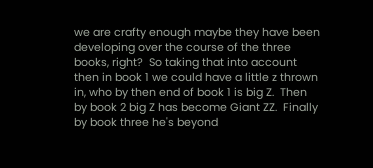we are crafty enough maybe they have been developing over the course of the three books, right?  So taking that into account then in book 1 we could have a little z thrown in, who by then end of book 1 is big Z.  Then by book 2 big Z has become Giant ZZ.  Finally by book three he's beyond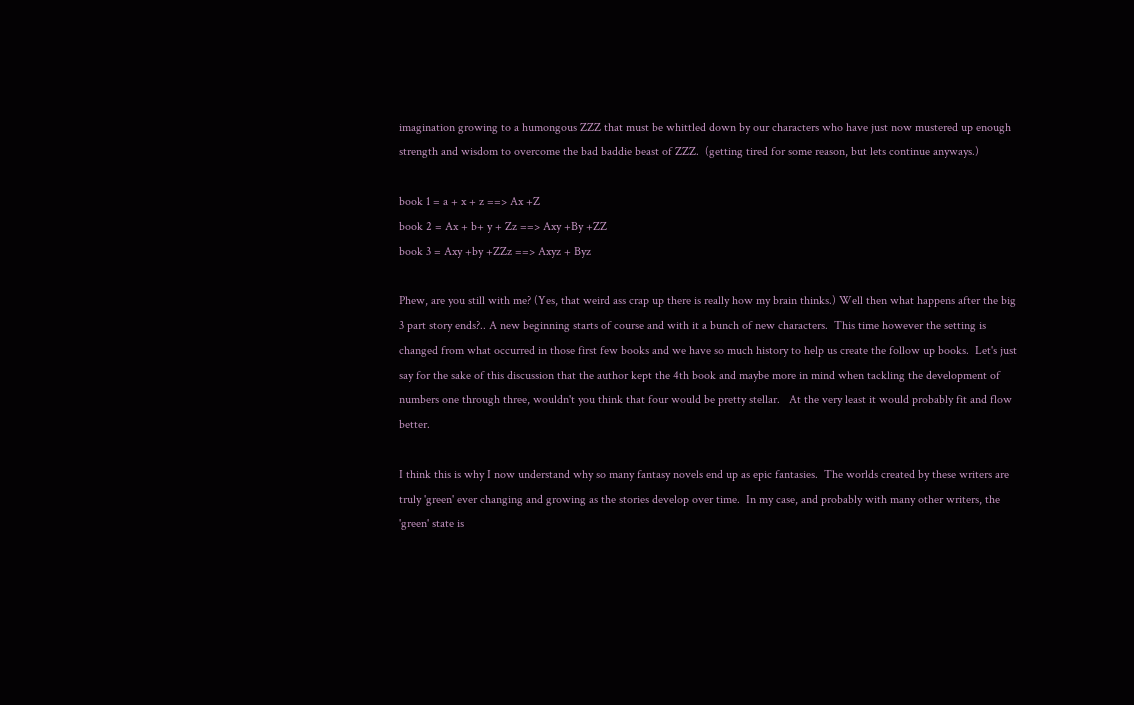imagination growing to a humongous ZZZ that must be whittled down by our characters who have just now mustered up enough strength and wisdom to overcome the bad baddie beast of ZZZ.  (getting tired for some reason, but lets continue anyways.)

book 1 = a + x + z ==> Ax +Z
book 2 = Ax + b+ y + Zz ==> Axy +By +ZZ
book 3 = Axy +by +ZZz ==> Axyz + Byz

Phew, are you still with me? (Yes, that weird ass crap up there is really how my brain thinks.) Well then what happens after the big 3 part story ends?.. A new beginning starts of course and with it a bunch of new characters.  This time however the setting is changed from what occurred in those first few books and we have so much history to help us create the follow up books.  Let's just say for the sake of this discussion that the author kept the 4th book and maybe more in mind when tackling the development of numbers one through three, wouldn't you think that four would be pretty stellar.   At the very least it would probably fit and flow better.

I think this is why I now understand why so many fantasy novels end up as epic fantasies.  The worlds created by these writers are truly 'green' ever changing and growing as the stories develop over time.  In my case, and probably with many other writers, the 'green' state is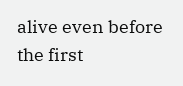alive even before the first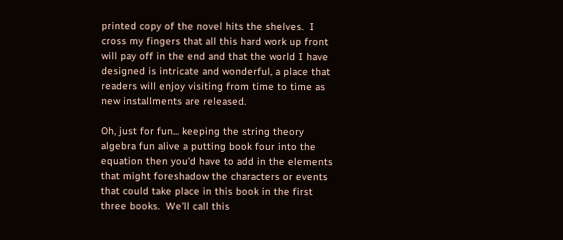printed copy of the novel hits the shelves.  I cross my fingers that all this hard work up front will pay off in the end and that the world I have designed is intricate and wonderful, a place that readers will enjoy visiting from time to time as new installments are released.

Oh, just for fun... keeping the string theory algebra fun alive a putting book four into the equation then you'd have to add in the elements that might foreshadow the characters or events that could take place in this book in the first three books.  We'll call this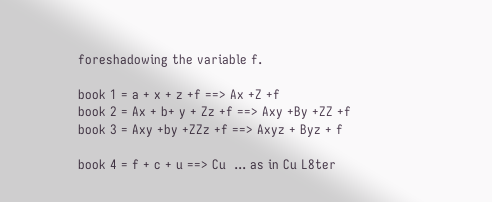foreshadowing the variable f.

book 1 = a + x + z +f ==> Ax +Z +f
book 2 = Ax + b+ y + Zz +f ==> Axy +By +ZZ +f
book 3 = Axy +by +ZZz +f ==> Axyz + Byz + f

book 4 = f + c + u ==> Cu  ... as in Cu L8ter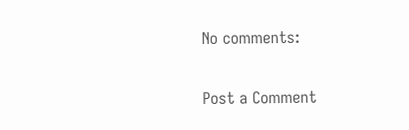No comments:

Post a Comment